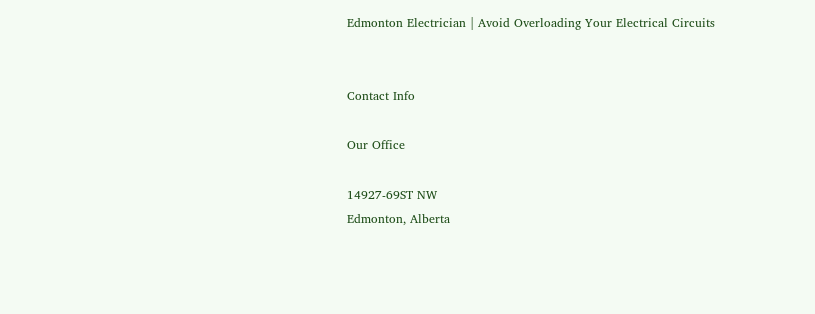Edmonton Electrician | Avoid Overloading Your Electrical Circuits


Contact Info

Our Office

14927-69ST NW
Edmonton, Alberta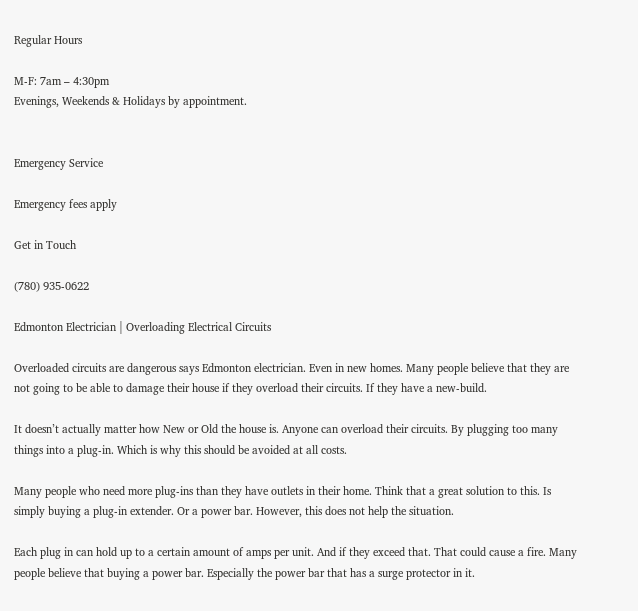Regular Hours

M-F: 7am – 4:30pm
Evenings, Weekends & Holidays by appointment.


Emergency Service

Emergency fees apply

Get in Touch

(780) 935-0622

Edmonton Electrician | Overloading Electrical Circuits

Overloaded circuits are dangerous says Edmonton electrician. Even in new homes. Many people believe that they are not going to be able to damage their house if they overload their circuits. If they have a new-build.

It doesn’t actually matter how New or Old the house is. Anyone can overload their circuits. By plugging too many things into a plug-in. Which is why this should be avoided at all costs.

Many people who need more plug-ins than they have outlets in their home. Think that a great solution to this. Is simply buying a plug-in extender. Or a power bar. However, this does not help the situation.

Each plug in can hold up to a certain amount of amps per unit. And if they exceed that. That could cause a fire. Many people believe that buying a power bar. Especially the power bar that has a surge protector in it.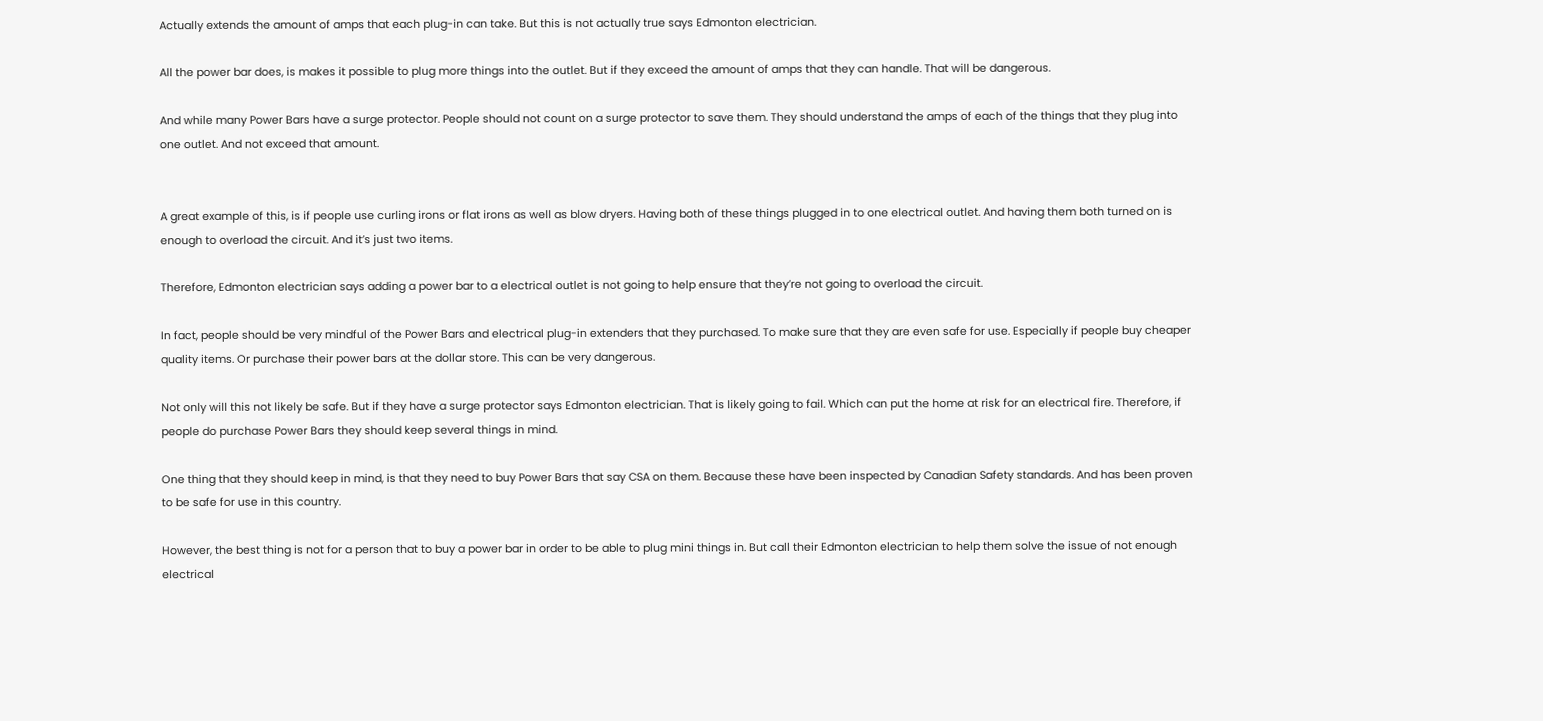Actually extends the amount of amps that each plug-in can take. But this is not actually true says Edmonton electrician.

All the power bar does, is makes it possible to plug more things into the outlet. But if they exceed the amount of amps that they can handle. That will be dangerous.

And while many Power Bars have a surge protector. People should not count on a surge protector to save them. They should understand the amps of each of the things that they plug into one outlet. And not exceed that amount.


A great example of this, is if people use curling irons or flat irons as well as blow dryers. Having both of these things plugged in to one electrical outlet. And having them both turned on is enough to overload the circuit. And it’s just two items.

Therefore, Edmonton electrician says adding a power bar to a electrical outlet is not going to help ensure that they’re not going to overload the circuit.

In fact, people should be very mindful of the Power Bars and electrical plug-in extenders that they purchased. To make sure that they are even safe for use. Especially if people buy cheaper quality items. Or purchase their power bars at the dollar store. This can be very dangerous.

Not only will this not likely be safe. But if they have a surge protector says Edmonton electrician. That is likely going to fail. Which can put the home at risk for an electrical fire. Therefore, if people do purchase Power Bars they should keep several things in mind.

One thing that they should keep in mind, is that they need to buy Power Bars that say CSA on them. Because these have been inspected by Canadian Safety standards. And has been proven to be safe for use in this country.

However, the best thing is not for a person that to buy a power bar in order to be able to plug mini things in. But call their Edmonton electrician to help them solve the issue of not enough electrical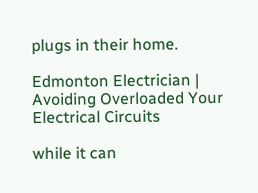plugs in their home.

Edmonton Electrician | Avoiding Overloaded Your Electrical Circuits

while it can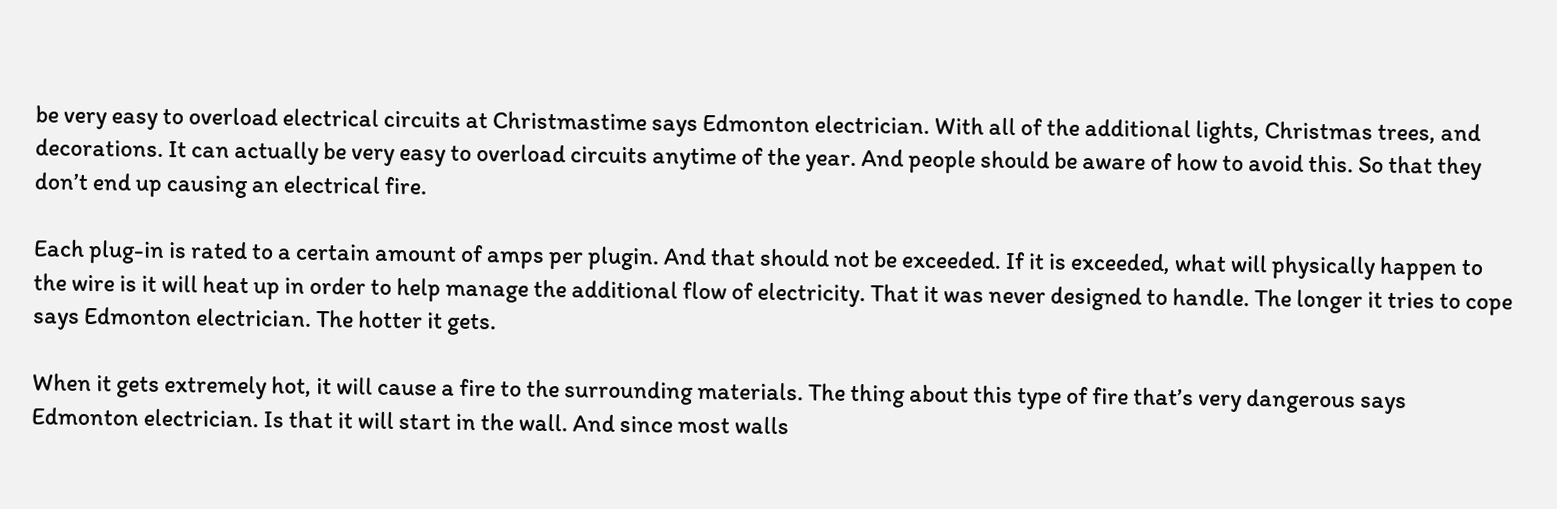be very easy to overload electrical circuits at Christmastime says Edmonton electrician. With all of the additional lights, Christmas trees, and decorations. It can actually be very easy to overload circuits anytime of the year. And people should be aware of how to avoid this. So that they don’t end up causing an electrical fire.

Each plug-in is rated to a certain amount of amps per plugin. And that should not be exceeded. If it is exceeded, what will physically happen to the wire is it will heat up in order to help manage the additional flow of electricity. That it was never designed to handle. The longer it tries to cope says Edmonton electrician. The hotter it gets.

When it gets extremely hot, it will cause a fire to the surrounding materials. The thing about this type of fire that’s very dangerous says Edmonton electrician. Is that it will start in the wall. And since most walls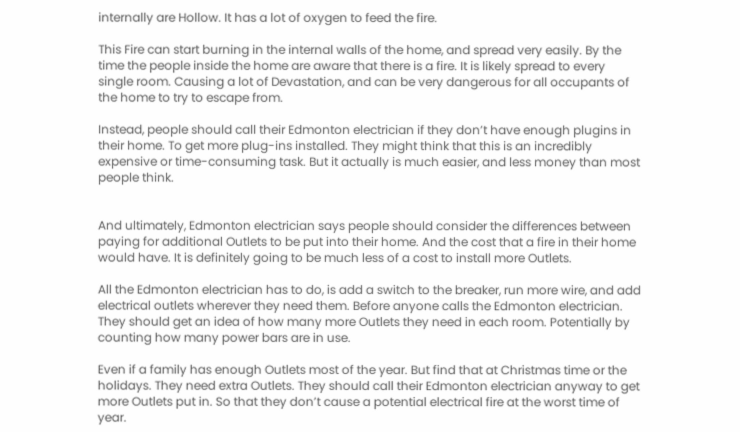internally are Hollow. It has a lot of oxygen to feed the fire.

This Fire can start burning in the internal walls of the home, and spread very easily. By the time the people inside the home are aware that there is a fire. It is likely spread to every single room. Causing a lot of Devastation, and can be very dangerous for all occupants of the home to try to escape from.

Instead, people should call their Edmonton electrician if they don’t have enough plugins in their home. To get more plug-ins installed. They might think that this is an incredibly expensive or time-consuming task. But it actually is much easier, and less money than most people think.


And ultimately, Edmonton electrician says people should consider the differences between paying for additional Outlets to be put into their home. And the cost that a fire in their home would have. It is definitely going to be much less of a cost to install more Outlets.

All the Edmonton electrician has to do, is add a switch to the breaker, run more wire, and add electrical outlets wherever they need them. Before anyone calls the Edmonton electrician. They should get an idea of how many more Outlets they need in each room. Potentially by counting how many power bars are in use.

Even if a family has enough Outlets most of the year. But find that at Christmas time or the holidays. They need extra Outlets. They should call their Edmonton electrician anyway to get more Outlets put in. So that they don’t cause a potential electrical fire at the worst time of year.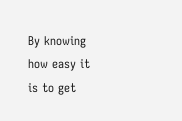By knowing how easy it is to get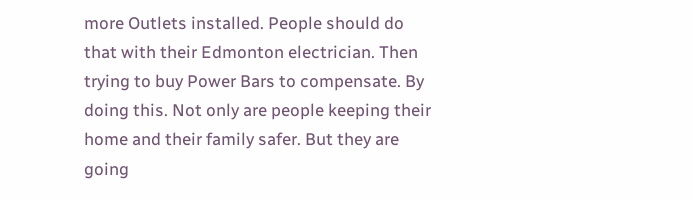more Outlets installed. People should do that with their Edmonton electrician. Then trying to buy Power Bars to compensate. By doing this. Not only are people keeping their home and their family safer. But they are going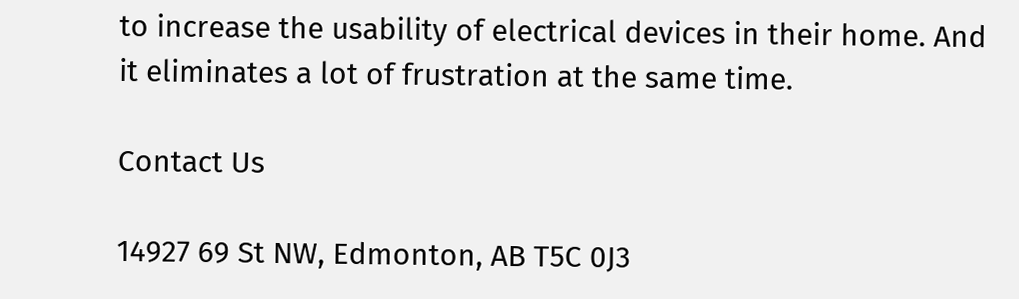to increase the usability of electrical devices in their home. And it eliminates a lot of frustration at the same time.

Contact Us

14927 69 St NW, Edmonton, AB T5C 0J3